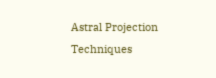Astral Projection Techniques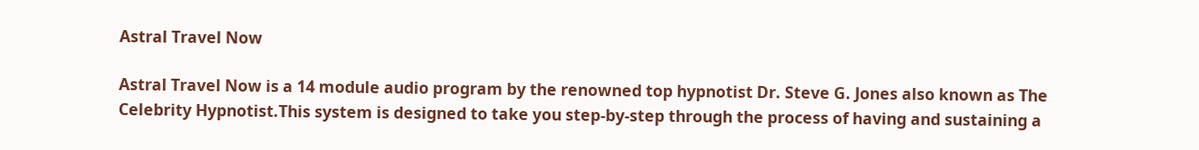Astral Travel Now

Astral Travel Now is a 14 module audio program by the renowned top hypnotist Dr. Steve G. Jones also known as The Celebrity Hypnotist.This system is designed to take you step-by-step through the process of having and sustaining a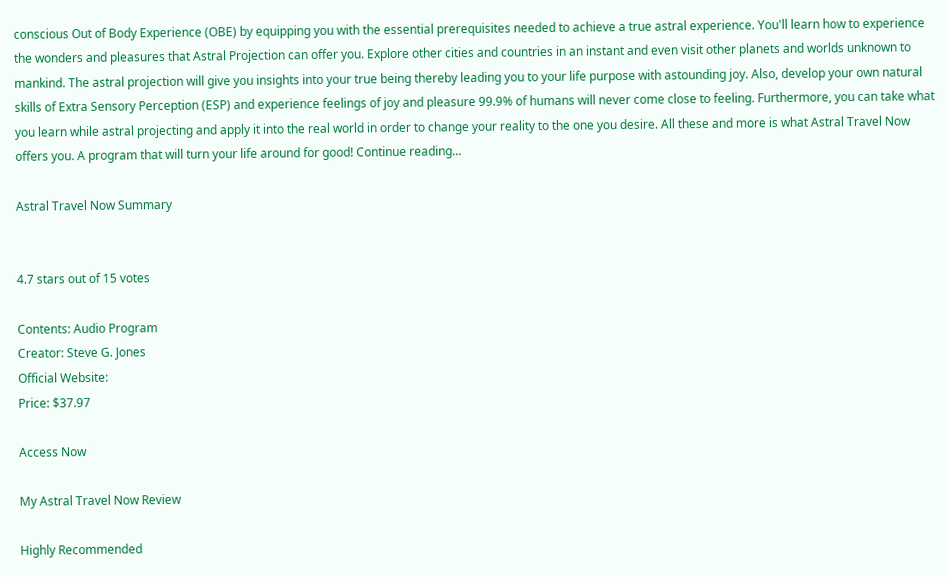conscious Out of Body Experience (OBE) by equipping you with the essential prerequisites needed to achieve a true astral experience. You'll learn how to experience the wonders and pleasures that Astral Projection can offer you. Explore other cities and countries in an instant and even visit other planets and worlds unknown to mankind. The astral projection will give you insights into your true being thereby leading you to your life purpose with astounding joy. Also, develop your own natural skills of Extra Sensory Perception (ESP) and experience feelings of joy and pleasure 99.9% of humans will never come close to feeling. Furthermore, you can take what you learn while astral projecting and apply it into the real world in order to change your reality to the one you desire. All these and more is what Astral Travel Now offers you. A program that will turn your life around for good! Continue reading...

Astral Travel Now Summary


4.7 stars out of 15 votes

Contents: Audio Program
Creator: Steve G. Jones
Official Website:
Price: $37.97

Access Now

My Astral Travel Now Review

Highly Recommended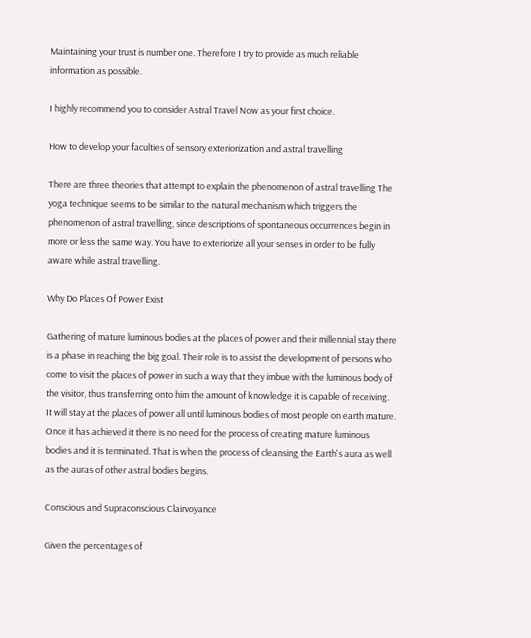Maintaining your trust is number one. Therefore I try to provide as much reliable information as possible.

I highly recommend you to consider Astral Travel Now as your first choice.

How to develop your faculties of sensory exteriorization and astral travelling

There are three theories that attempt to explain the phenomenon of astral travelling The yoga technique seems to be similar to the natural mechanism which triggers the phenomenon of astral travelling, since descriptions of spontaneous occurrences begin in more or less the same way. You have to exteriorize all your senses in order to be fully aware while astral travelling.

Why Do Places Of Power Exist

Gathering of mature luminous bodies at the places of power and their millennial stay there is a phase in reaching the big goal. Their role is to assist the development of persons who come to visit the places of power in such a way that they imbue with the luminous body of the visitor, thus transferring onto him the amount of knowledge it is capable of receiving. It will stay at the places of power all until luminous bodies of most people on earth mature. Once it has achieved it there is no need for the process of creating mature luminous bodies and it is terminated. That is when the process of cleansing the Earth's aura as well as the auras of other astral bodies begins.

Conscious and Supraconscious Clairvoyance

Given the percentages of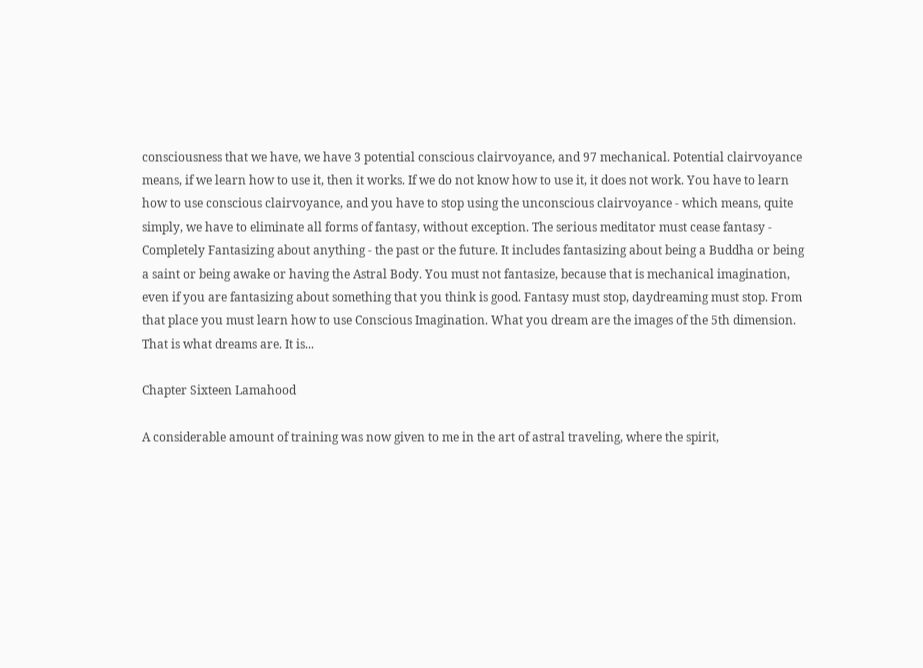consciousness that we have, we have 3 potential conscious clairvoyance, and 97 mechanical. Potential clairvoyance means, if we learn how to use it, then it works. If we do not know how to use it, it does not work. You have to learn how to use conscious clairvoyance, and you have to stop using the unconscious clairvoyance - which means, quite simply, we have to eliminate all forms of fantasy, without exception. The serious meditator must cease fantasy - Completely Fantasizing about anything - the past or the future. It includes fantasizing about being a Buddha or being a saint or being awake or having the Astral Body. You must not fantasize, because that is mechanical imagination, even if you are fantasizing about something that you think is good. Fantasy must stop, daydreaming must stop. From that place you must learn how to use Conscious Imagination. What you dream are the images of the 5th dimension. That is what dreams are. It is...

Chapter Sixteen Lamahood

A considerable amount of training was now given to me in the art of astral traveling, where the spirit,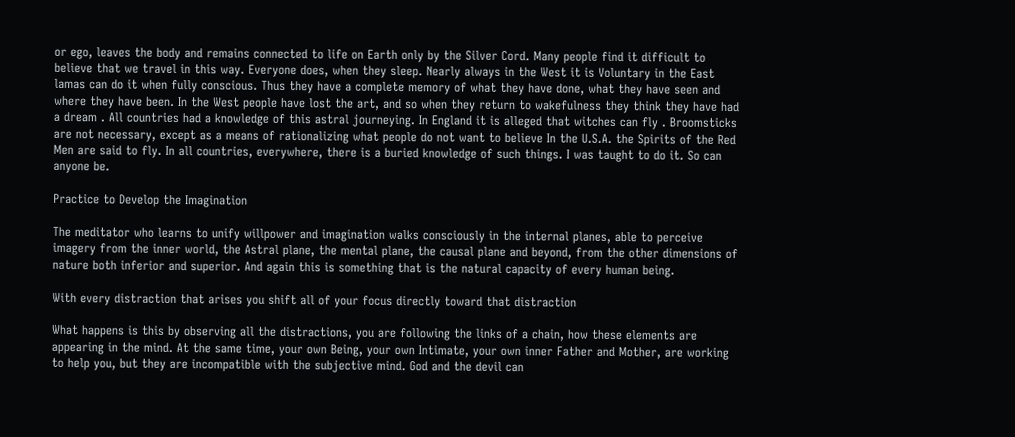or ego, leaves the body and remains connected to life on Earth only by the Silver Cord. Many people find it difficult to believe that we travel in this way. Everyone does, when they sleep. Nearly always in the West it is Voluntary in the East lamas can do it when fully conscious. Thus they have a complete memory of what they have done, what they have seen and where they have been. In the West people have lost the art, and so when they return to wakefulness they think they have had a dream . All countries had a knowledge of this astral journeying. In England it is alleged that witches can fly . Broomsticks are not necessary, except as a means of rationalizing what people do not want to believe In the U.S.A. the Spirits of the Red Men are said to fly. In all countries, everywhere, there is a buried knowledge of such things. I was taught to do it. So can anyone be.

Practice to Develop the Imagination

The meditator who learns to unify willpower and imagination walks consciously in the internal planes, able to perceive imagery from the inner world, the Astral plane, the mental plane, the causal plane and beyond, from the other dimensions of nature both inferior and superior. And again this is something that is the natural capacity of every human being.

With every distraction that arises you shift all of your focus directly toward that distraction

What happens is this by observing all the distractions, you are following the links of a chain, how these elements are appearing in the mind. At the same time, your own Being, your own Intimate, your own inner Father and Mother, are working to help you, but they are incompatible with the subjective mind. God and the devil can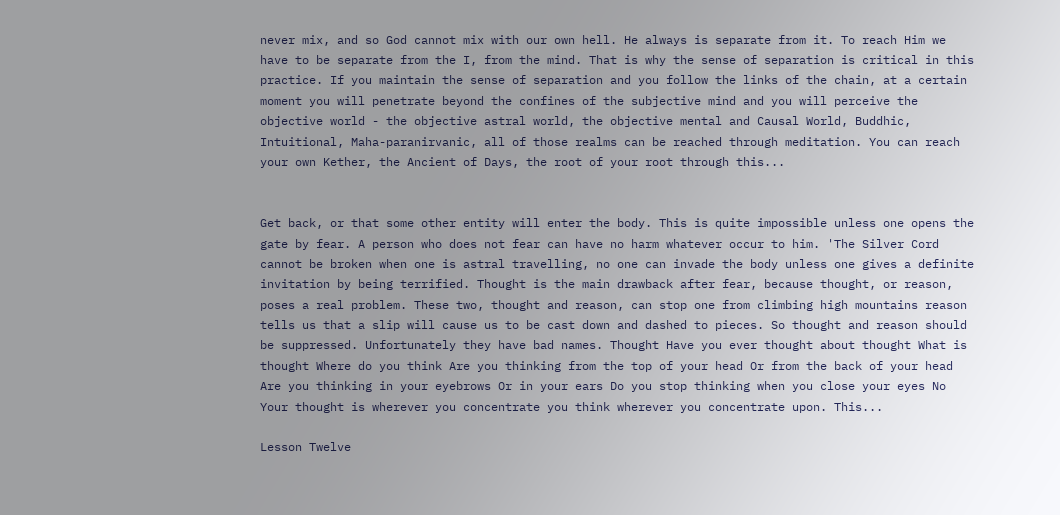never mix, and so God cannot mix with our own hell. He always is separate from it. To reach Him we have to be separate from the I, from the mind. That is why the sense of separation is critical in this practice. If you maintain the sense of separation and you follow the links of the chain, at a certain moment you will penetrate beyond the confines of the subjective mind and you will perceive the objective world - the objective astral world, the objective mental and Causal World, Buddhic, Intuitional, Maha-paranirvanic, all of those realms can be reached through meditation. You can reach your own Kether, the Ancient of Days, the root of your root through this...


Get back, or that some other entity will enter the body. This is quite impossible unless one opens the gate by fear. A person who does not fear can have no harm whatever occur to him. 'The Silver Cord cannot be broken when one is astral travelling, no one can invade the body unless one gives a definite invitation by being terrified. Thought is the main drawback after fear, because thought, or reason, poses a real problem. These two, thought and reason, can stop one from climbing high mountains reason tells us that a slip will cause us to be cast down and dashed to pieces. So thought and reason should be suppressed. Unfortunately they have bad names. Thought Have you ever thought about thought What is thought Where do you think Are you thinking from the top of your head Or from the back of your head Are you thinking in your eyebrows Or in your ears Do you stop thinking when you close your eyes No Your thought is wherever you concentrate you think wherever you concentrate upon. This...

Lesson Twelve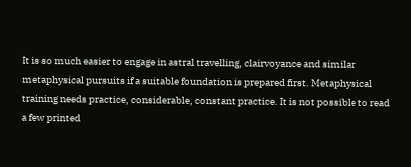It is so much easier to engage in astral travelling, clairvoyance and similar metaphysical pursuits if a suitable foundation is prepared first. Metaphysical training needs practice, considerable, constant practice. It is not possible to read a few printed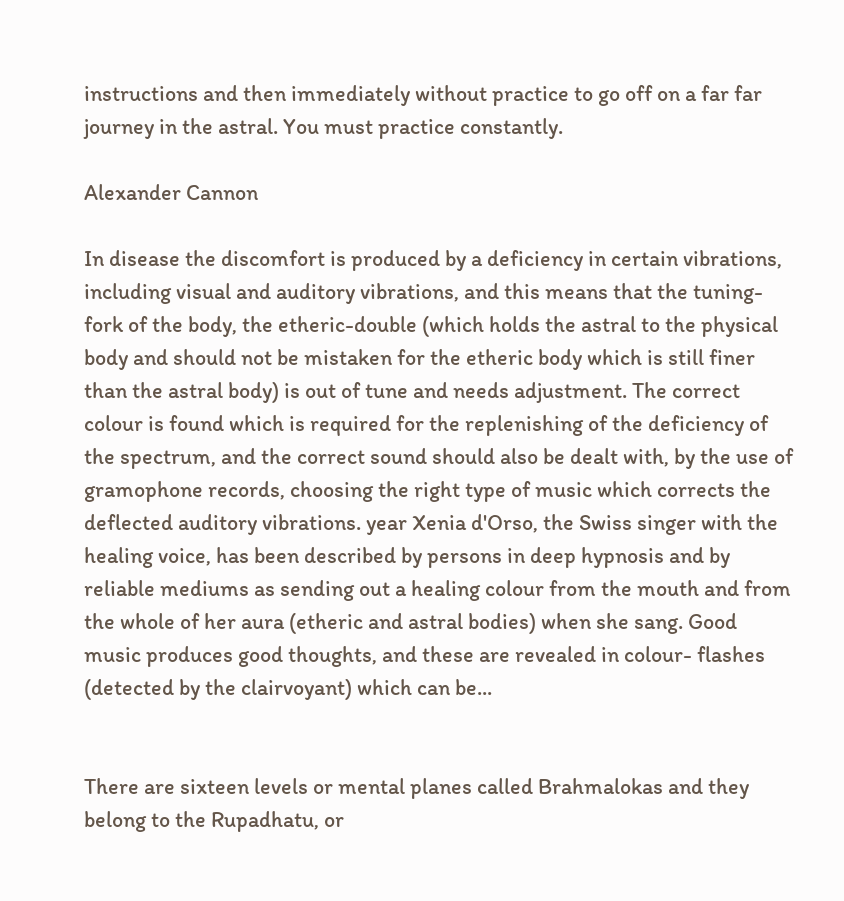instructions and then immediately without practice to go off on a far far journey in the astral. You must practice constantly.

Alexander Cannon

In disease the discomfort is produced by a deficiency in certain vibrations, including visual and auditory vibrations, and this means that the tuning-fork of the body, the etheric-double (which holds the astral to the physical body and should not be mistaken for the etheric body which is still finer than the astral body) is out of tune and needs adjustment. The correct colour is found which is required for the replenishing of the deficiency of the spectrum, and the correct sound should also be dealt with, by the use of gramophone records, choosing the right type of music which corrects the deflected auditory vibrations. year Xenia d'Orso, the Swiss singer with the healing voice, has been described by persons in deep hypnosis and by reliable mediums as sending out a healing colour from the mouth and from the whole of her aura (etheric and astral bodies) when she sang. Good music produces good thoughts, and these are revealed in colour- flashes (detected by the clairvoyant) which can be...


There are sixteen levels or mental planes called Brahmalokas and they belong to the Rupadhatu, or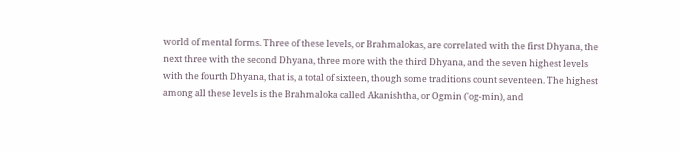world of mental forms. Three of these levels, or Brahmalokas, are correlated with the first Dhyana, the next three with the second Dhyana, three more with the third Dhyana, and the seven highest levels with the fourth Dhyana, that is, a total of sixteen, though some traditions count seventeen. The highest among all these levels is the Brahmaloka called Akanishtha, or Ogmin ('og-min), and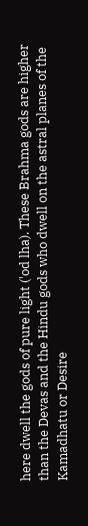here dwell the gods of pure light ('od lha). These Brahma gods are higher than the Devas and the Hindu gods who dwell on the astral planes of the Kamadhatu or Desire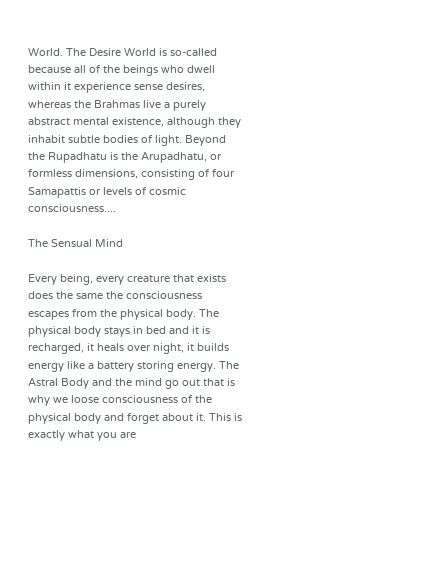World. The Desire World is so-called because all of the beings who dwell within it experience sense desires, whereas the Brahmas live a purely abstract mental existence, although they inhabit subtle bodies of light. Beyond the Rupadhatu is the Arupadhatu, or formless dimensions, consisting of four Samapattis or levels of cosmic consciousness....

The Sensual Mind

Every being, every creature that exists does the same the consciousness escapes from the physical body. The physical body stays in bed and it is recharged, it heals over night, it builds energy like a battery storing energy. The Astral Body and the mind go out that is why we loose consciousness of the physical body and forget about it. This is exactly what you are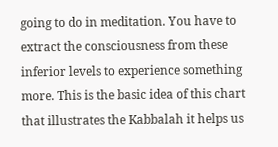going to do in meditation. You have to extract the consciousness from these inferior levels to experience something more. This is the basic idea of this chart that illustrates the Kabbalah it helps us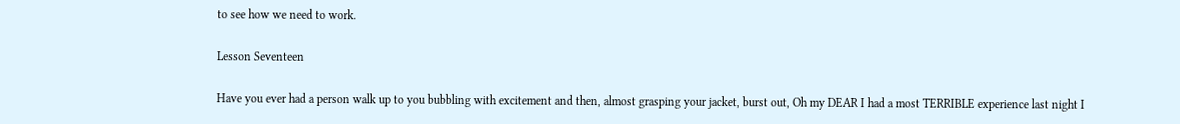to see how we need to work.

Lesson Seventeen

Have you ever had a person walk up to you bubbling with excitement and then, almost grasping your jacket, burst out, Oh my DEAR I had a most TERRIBLE experience last night I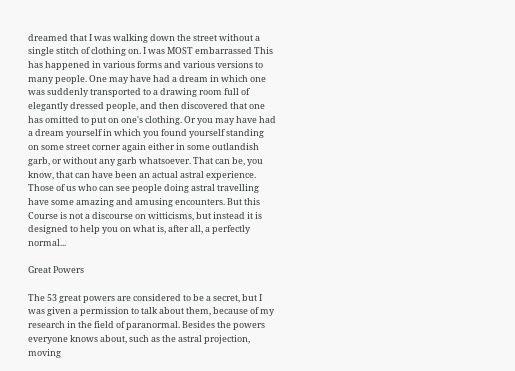dreamed that I was walking down the street without a single stitch of clothing on. I was MOST embarrassed This has happened in various forms and various versions to many people. One may have had a dream in which one was suddenly transported to a drawing room full of elegantly dressed people, and then discovered that one has omitted to put on one's clothing. Or you may have had a dream yourself in which you found yourself standing on some street corner again either in some outlandish garb, or without any garb whatsoever. That can be, you know, that can have been an actual astral experience. Those of us who can see people doing astral travelling have some amazing and amusing encounters. But this Course is not a discourse on witticisms, but instead it is designed to help you on what is, after all, a perfectly normal...

Great Powers

The 53 great powers are considered to be a secret, but I was given a permission to talk about them, because of my research in the field of paranormal. Besides the powers everyone knows about, such as the astral projection, moving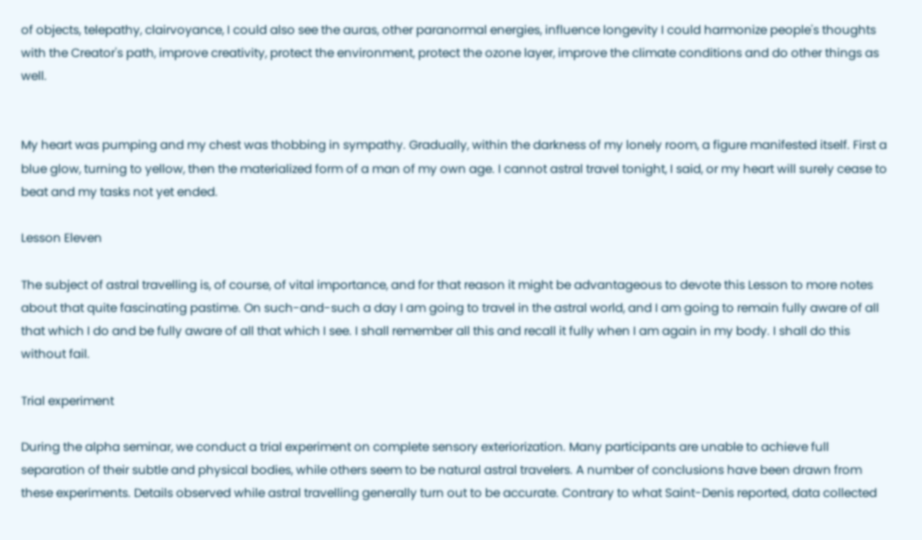of objects, telepathy, clairvoyance, I could also see the auras, other paranormal energies, influence longevity I could harmonize people's thoughts with the Creator's path, improve creativity, protect the environment, protect the ozone layer, improve the climate conditions and do other things as well.


My heart was pumping and my chest was thobbing in sympathy. Gradually, within the darkness of my lonely room, a figure manifested itself. First a blue glow, turning to yellow, then the materialized form of a man of my own age. I cannot astral travel tonight, I said, or my heart will surely cease to beat and my tasks not yet ended.

Lesson Eleven

The subject of astral travelling is, of course, of vital importance, and for that reason it might be advantageous to devote this Lesson to more notes about that quite fascinating pastime. On such-and-such a day I am going to travel in the astral world, and I am going to remain fully aware of all that which I do and be fully aware of all that which I see. I shall remember all this and recall it fully when I am again in my body. I shall do this without fail.

Trial experiment

During the alpha seminar, we conduct a trial experiment on complete sensory exteriorization. Many participants are unable to achieve full separation of their subtle and physical bodies, while others seem to be natural astral travelers. A number of conclusions have been drawn from these experiments. Details observed while astral travelling generally turn out to be accurate. Contrary to what Saint-Denis reported, data collected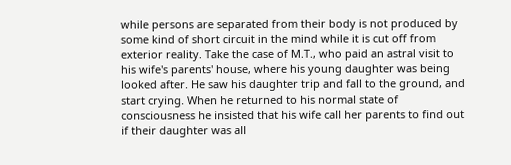while persons are separated from their body is not produced by some kind of short circuit in the mind while it is cut off from exterior reality. Take the case of M.T., who paid an astral visit to his wife's parents' house, where his young daughter was being looked after. He saw his daughter trip and fall to the ground, and start crying. When he returned to his normal state of consciousness he insisted that his wife call her parents to find out if their daughter was all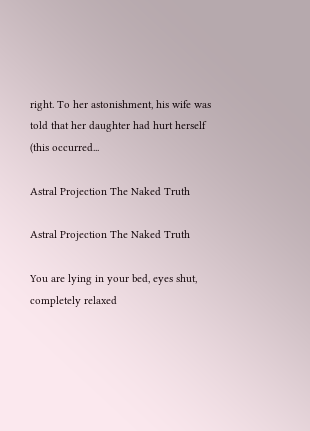right. To her astonishment, his wife was told that her daughter had hurt herself (this occurred...

Astral Projection The Naked Truth

Astral Projection The Naked Truth

You are lying in your bed, eyes shut, completely relaxed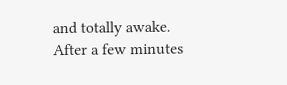and totally awake. After a few minutes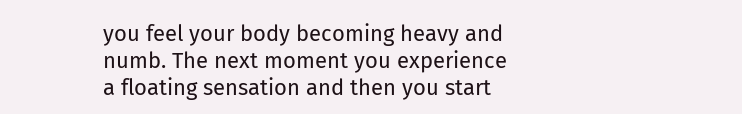you feel your body becoming heavy and numb. The next moment you experience a floating sensation and then you start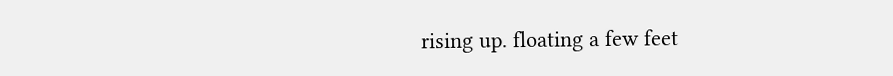rising up. floating a few feet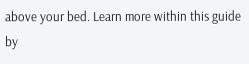above your bed. Learn more within this guide by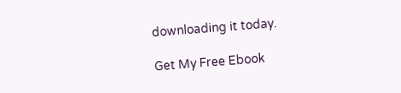downloading it today.

Get My Free Ebook